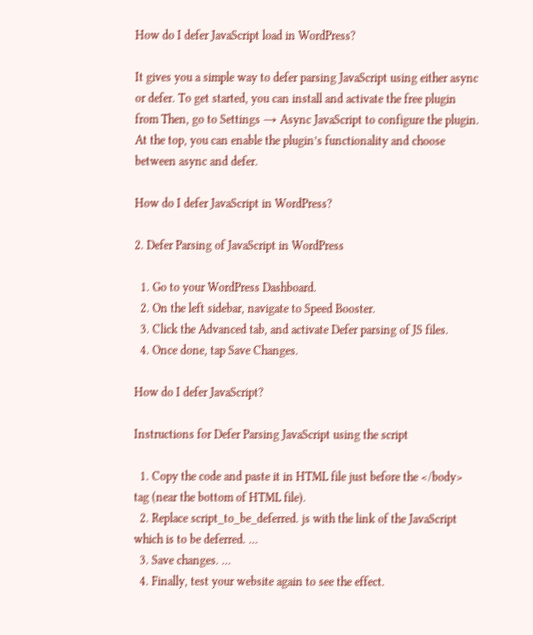How do I defer JavaScript load in WordPress?

It gives you a simple way to defer parsing JavaScript using either async or defer. To get started, you can install and activate the free plugin from Then, go to Settings → Async JavaScript to configure the plugin. At the top, you can enable the plugin’s functionality and choose between async and defer.

How do I defer JavaScript in WordPress?

2. Defer Parsing of JavaScript in WordPress

  1. Go to your WordPress Dashboard.
  2. On the left sidebar, navigate to Speed Booster.
  3. Click the Advanced tab, and activate Defer parsing of JS files.
  4. Once done, tap Save Changes.

How do I defer JavaScript?

Instructions for Defer Parsing JavaScript using the script

  1. Copy the code and paste it in HTML file just before the </body> tag (near the bottom of HTML file).
  2. Replace script_to_be_deferred. js with the link of the JavaScript which is to be deferred. …
  3. Save changes. …
  4. Finally, test your website again to see the effect.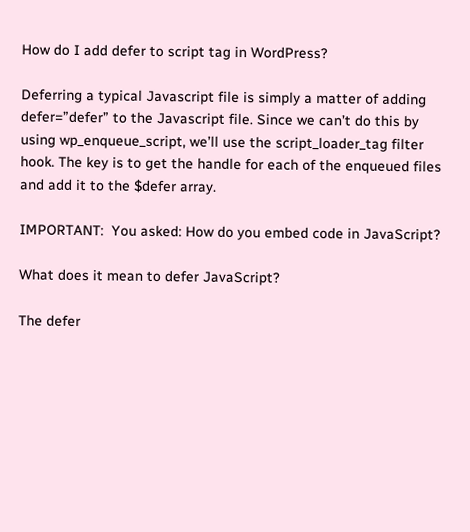How do I add defer to script tag in WordPress?

Deferring a typical Javascript file is simply a matter of adding defer=”defer” to the Javascript file. Since we can’t do this by using wp_enqueue_script, we’ll use the script_loader_tag filter hook. The key is to get the handle for each of the enqueued files and add it to the $defer array.

IMPORTANT:  You asked: How do you embed code in JavaScript?

What does it mean to defer JavaScript?

The defer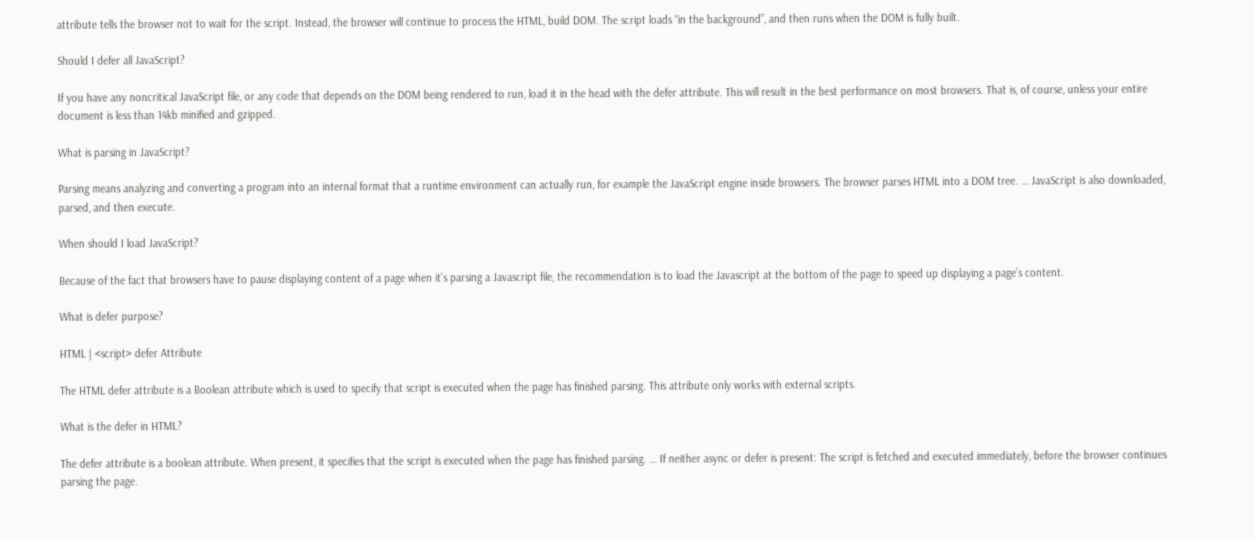attribute tells the browser not to wait for the script. Instead, the browser will continue to process the HTML, build DOM. The script loads “in the background”, and then runs when the DOM is fully built.

Should I defer all JavaScript?

If you have any noncritical JavaScript file, or any code that depends on the DOM being rendered to run, load it in the head with the defer attribute. This will result in the best performance on most browsers. That is, of course, unless your entire document is less than 14kb minified and gzipped.

What is parsing in JavaScript?

Parsing means analyzing and converting a program into an internal format that a runtime environment can actually run, for example the JavaScript engine inside browsers. The browser parses HTML into a DOM tree. … JavaScript is also downloaded, parsed, and then execute.

When should I load JavaScript?

Because of the fact that browsers have to pause displaying content of a page when it’s parsing a Javascript file, the recommendation is to load the Javascript at the bottom of the page to speed up displaying a page’s content.

What is defer purpose?

HTML | <script> defer Attribute

The HTML defer attribute is a Boolean attribute which is used to specify that script is executed when the page has finished parsing. This attribute only works with external scripts.

What is the defer in HTML?

The defer attribute is a boolean attribute. When present, it specifies that the script is executed when the page has finished parsing. … If neither async or defer is present: The script is fetched and executed immediately, before the browser continues parsing the page.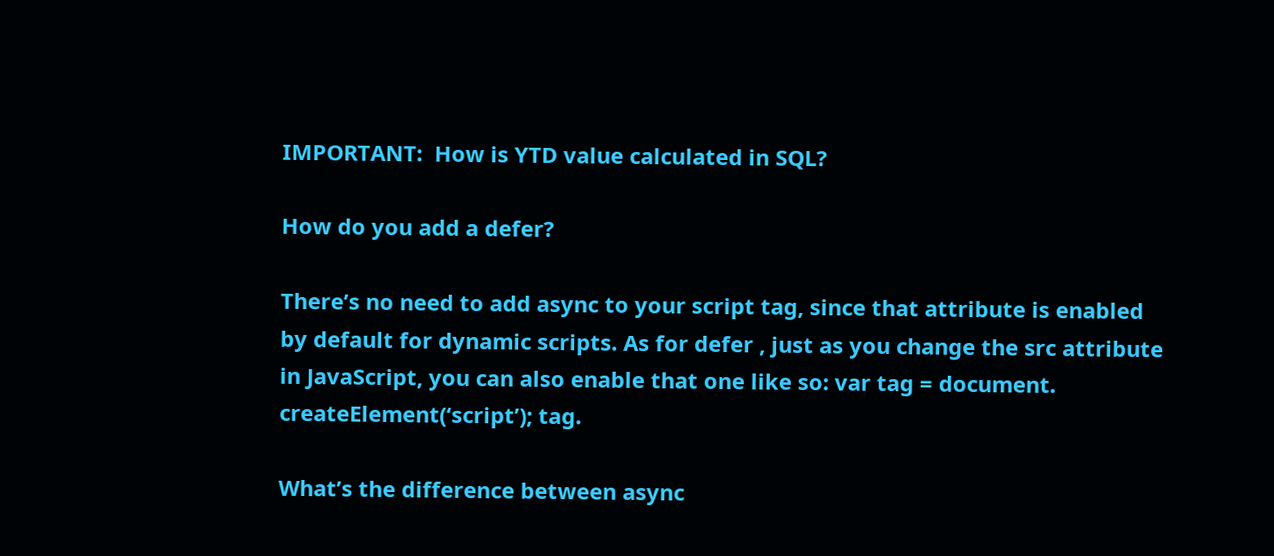IMPORTANT:  How is YTD value calculated in SQL?

How do you add a defer?

There’s no need to add async to your script tag, since that attribute is enabled by default for dynamic scripts. As for defer , just as you change the src attribute in JavaScript, you can also enable that one like so: var tag = document. createElement(‘script’); tag.

What’s the difference between async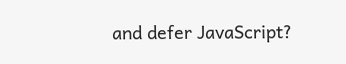and defer JavaScript?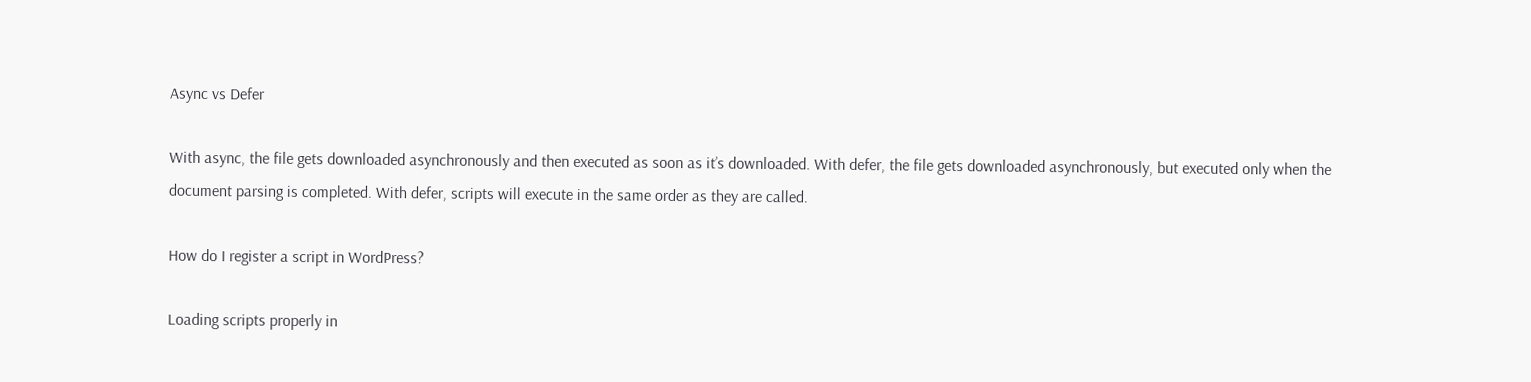Async vs Defer

With async, the file gets downloaded asynchronously and then executed as soon as it’s downloaded. With defer, the file gets downloaded asynchronously, but executed only when the document parsing is completed. With defer, scripts will execute in the same order as they are called.

How do I register a script in WordPress?

Loading scripts properly in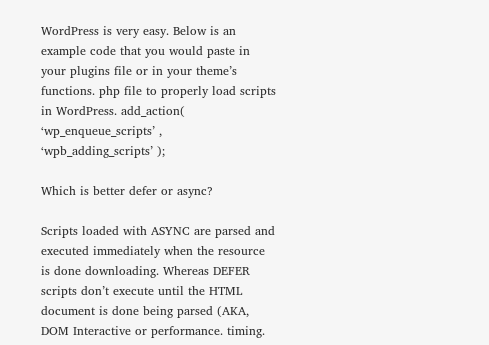WordPress is very easy. Below is an example code that you would paste in your plugins file or in your theme’s functions. php file to properly load scripts in WordPress. add_action( ‘wp_enqueue_scripts’ , ‘wpb_adding_scripts’ );

Which is better defer or async?

Scripts loaded with ASYNC are parsed and executed immediately when the resource is done downloading. Whereas DEFER scripts don’t execute until the HTML document is done being parsed (AKA, DOM Interactive or performance. timing.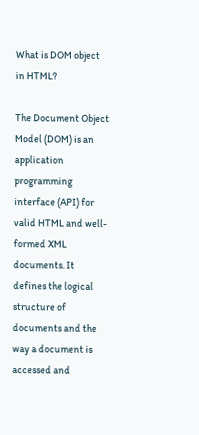What is DOM object in HTML?

The Document Object Model (DOM) is an application programming interface (API) for valid HTML and well-formed XML documents. It defines the logical structure of documents and the way a document is accessed and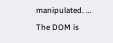manipulated. … The DOM is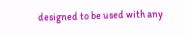designed to be used with any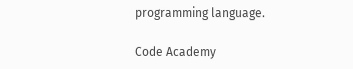programming language.

Code Academy